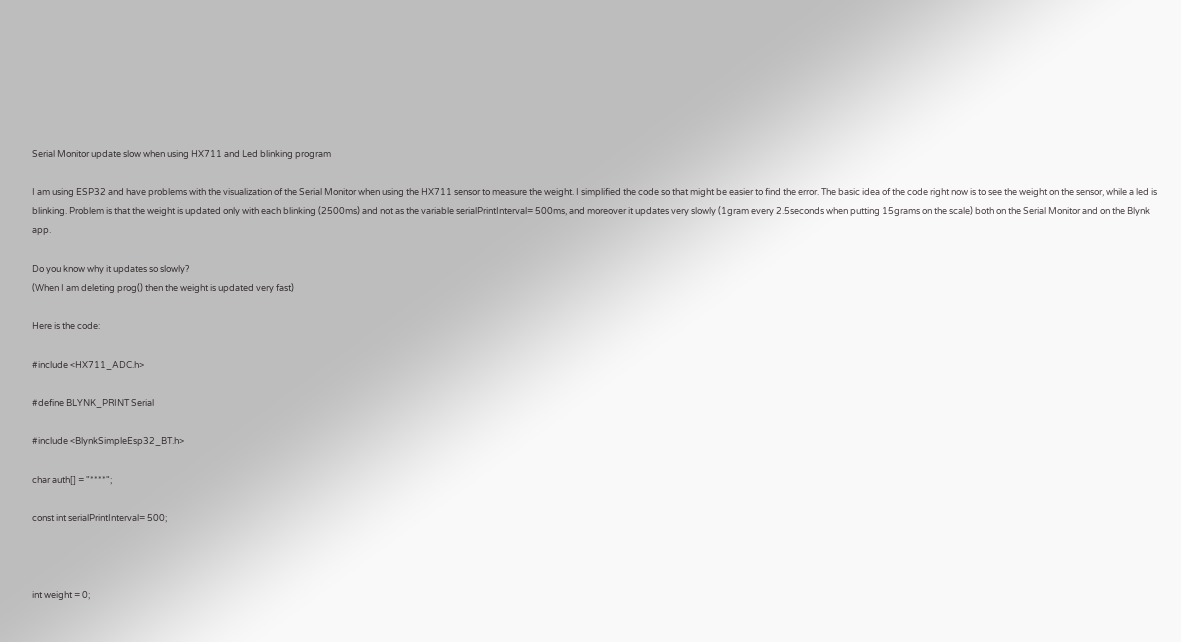Serial Monitor update slow when using HX711 and Led blinking program

I am using ESP32 and have problems with the visualization of the Serial Monitor when using the HX711 sensor to measure the weight. I simplified the code so that might be easier to find the error. The basic idea of the code right now is to see the weight on the sensor, while a led is blinking. Problem is that the weight is updated only with each blinking (2500ms) and not as the variable serialPrintInterval= 500ms, and moreover it updates very slowly (1gram every 2.5seconds when putting 15grams on the scale) both on the Serial Monitor and on the Blynk app.

Do you know why it updates so slowly?
(When I am deleting prog() then the weight is updated very fast)

Here is the code:

#include <HX711_ADC.h>

#define BLYNK_PRINT Serial

#include <BlynkSimpleEsp32_BT.h>

char auth[] = "****";

const int serialPrintInterval= 500;



int weight = 0;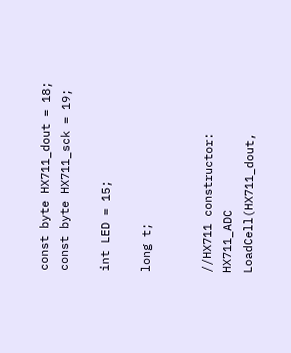const byte HX711_dout = 18;
const byte HX711_sck = 19;

int LED = 15;

long t;


//HX711 constructor:
HX711_ADC LoadCell(HX711_dout,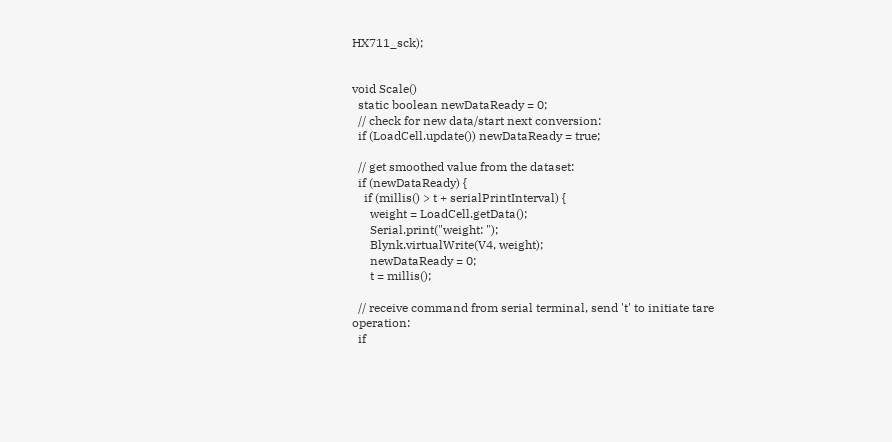HX711_sck);


void Scale()
  static boolean newDataReady = 0;
  // check for new data/start next conversion:
  if (LoadCell.update()) newDataReady = true;

  // get smoothed value from the dataset:
  if (newDataReady) {
    if (millis() > t + serialPrintInterval) {
      weight = LoadCell.getData();
      Serial.print("weight: ");
      Blynk.virtualWrite(V4, weight);
      newDataReady = 0;
      t = millis();

  // receive command from serial terminal, send 't' to initiate tare operation:
  if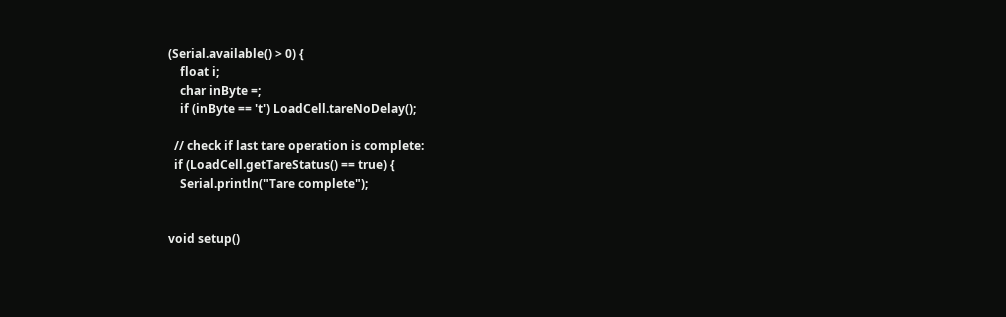(Serial.available() > 0) {
    float i;
    char inByte =;
    if (inByte == 't') LoadCell.tareNoDelay();

  // check if last tare operation is complete:
  if (LoadCell.getTareStatus() == true) {
    Serial.println("Tare complete");


void setup()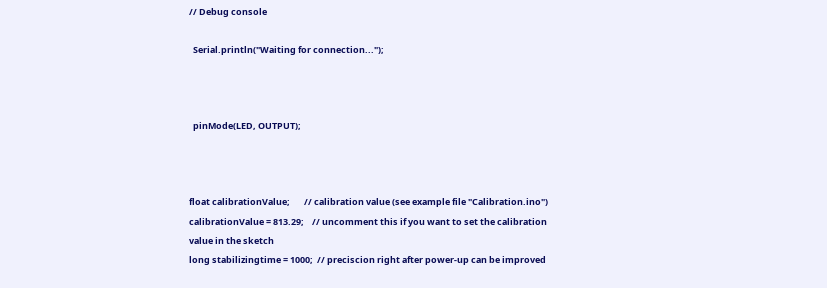// Debug console

  Serial.println("Waiting for connection...");



  pinMode(LED, OUTPUT);



float calibrationValue;       // calibration value (see example file "Calibration.ino")
calibrationValue = 813.29;    // uncomment this if you want to set the calibration value in the sketch
long stabilizingtime = 1000;  // preciscion right after power-up can be improved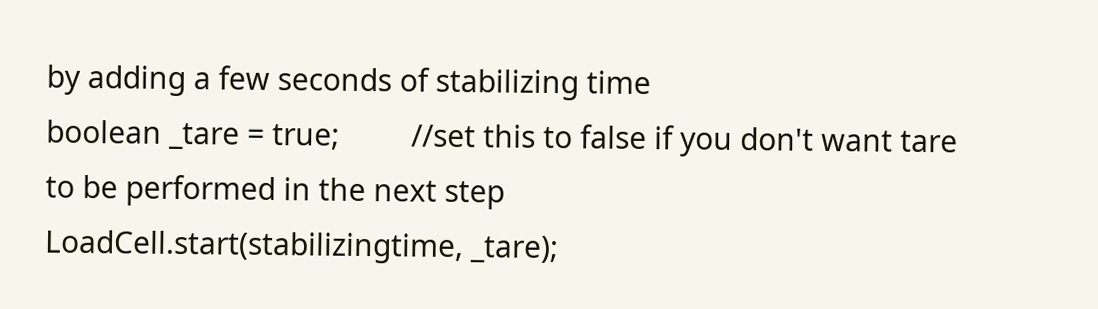by adding a few seconds of stabilizing time
boolean _tare = true;         //set this to false if you don't want tare to be performed in the next step
LoadCell.start(stabilizingtime, _tare);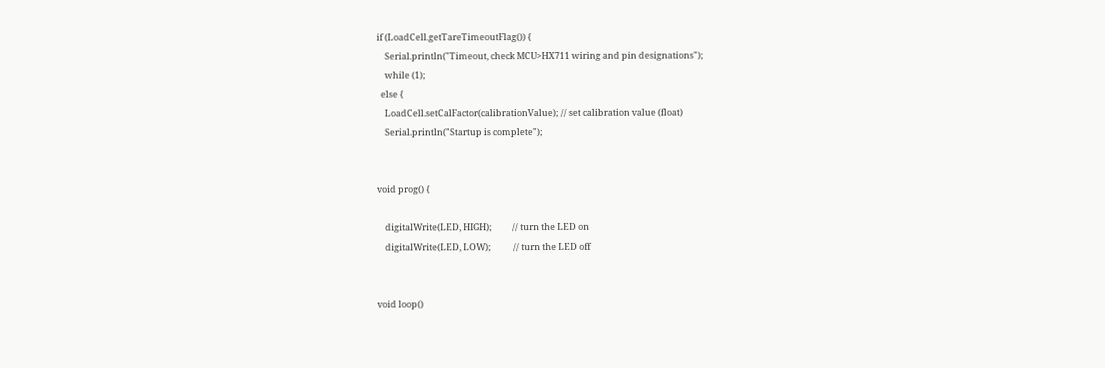if (LoadCell.getTareTimeoutFlag()) {
    Serial.println("Timeout, check MCU>HX711 wiring and pin designations");
    while (1);
  else {
    LoadCell.setCalFactor(calibrationValue); // set calibration value (float)
    Serial.println("Startup is complete");


void prog() {

    digitalWrite(LED, HIGH);          // turn the LED on
    digitalWrite(LED, LOW);           // turn the LED off


void loop()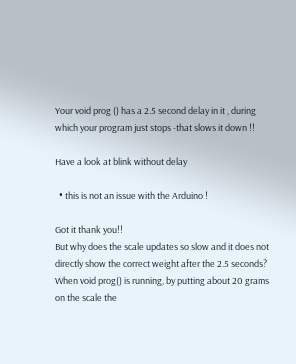Your void prog () has a 2.5 second delay in it , during which your program just stops -that slows it down !!

Have a look at blink without delay

  • this is not an issue with the Arduino !

Got it thank you!!
But why does the scale updates so slow and it does not directly show the correct weight after the 2.5 seconds? When void prog() is running, by putting about 20 grams on the scale the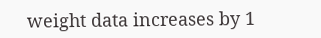weight data increases by 1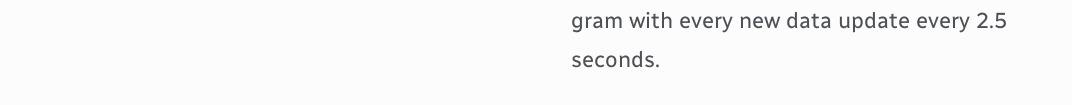gram with every new data update every 2.5 seconds.